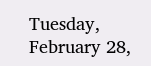Tuesday, February 28,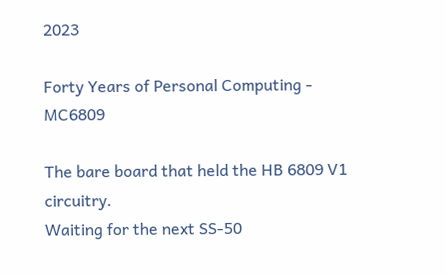2023

Forty Years of Personal Computing - MC6809

The bare board that held the HB 6809 V1 circuitry.
Waiting for the next SS-50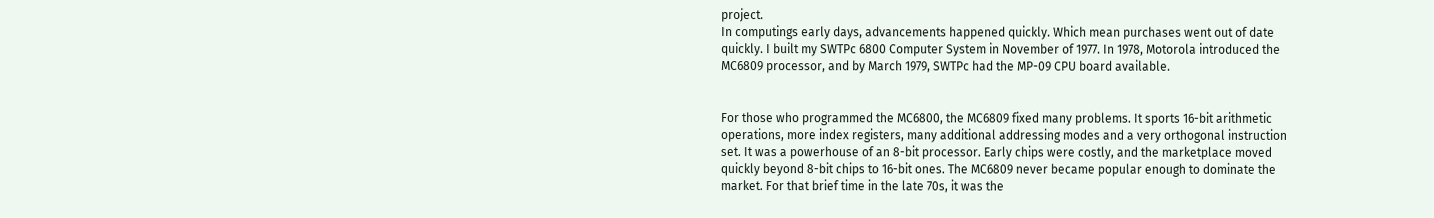project.
In computings early days, advancements happened quickly. Which mean purchases went out of date quickly. I built my SWTPc 6800 Computer System in November of 1977. In 1978, Motorola introduced the MC6809 processor, and by March 1979, SWTPc had the MP-09 CPU board available.


For those who programmed the MC6800, the MC6809 fixed many problems. It sports 16-bit arithmetic operations, more index registers, many additional addressing modes and a very orthogonal instruction set. It was a powerhouse of an 8-bit processor. Early chips were costly, and the marketplace moved quickly beyond 8-bit chips to 16-bit ones. The MC6809 never became popular enough to dominate the market. For that brief time in the late 70s, it was the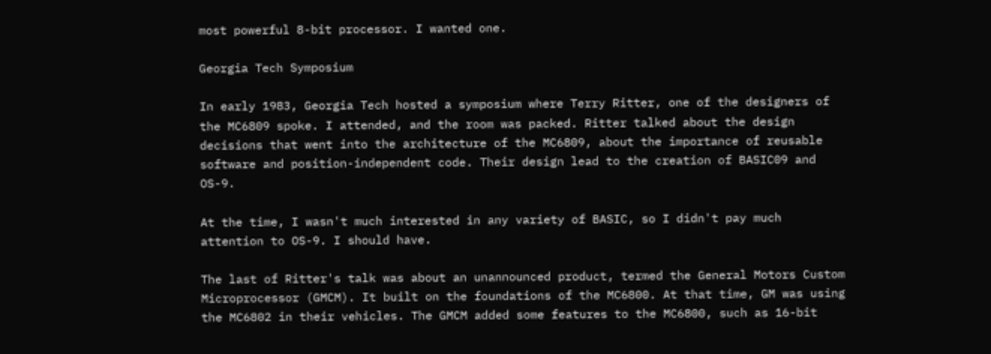most powerful 8-bit processor. I wanted one.

Georgia Tech Symposium

In early 1983, Georgia Tech hosted a symposium where Terry Ritter, one of the designers of the MC6809 spoke. I attended, and the room was packed. Ritter talked about the design decisions that went into the architecture of the MC6809, about the importance of reusable software and position-independent code. Their design lead to the creation of BASIC09 and OS-9.

At the time, I wasn't much interested in any variety of BASIC, so I didn't pay much attention to OS-9. I should have.

The last of Ritter's talk was about an unannounced product, termed the General Motors Custom Microprocessor (GMCM). It built on the foundations of the MC6800. At that time, GM was using the MC6802 in their vehicles. The GMCM added some features to the MC6800, such as 16-bit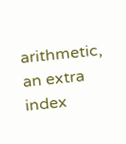arithmetic, an extra index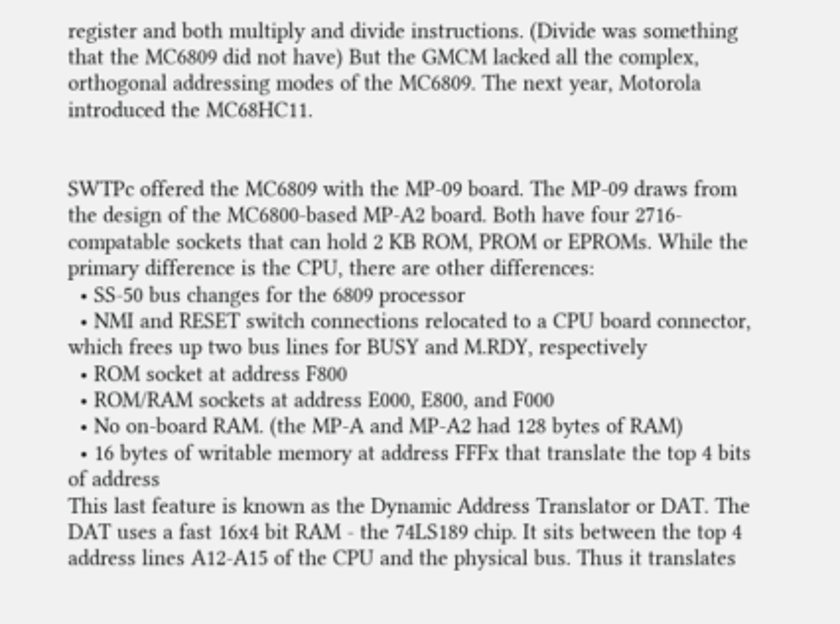register and both multiply and divide instructions. (Divide was something that the MC6809 did not have) But the GMCM lacked all the complex, orthogonal addressing modes of the MC6809. The next year, Motorola introduced the MC68HC11.


SWTPc offered the MC6809 with the MP-09 board. The MP-09 draws from the design of the MC6800-based MP-A2 board. Both have four 2716-compatable sockets that can hold 2 KB ROM, PROM or EPROMs. While the primary difference is the CPU, there are other differences:
  • SS-50 bus changes for the 6809 processor
  • NMI and RESET switch connections relocated to a CPU board connector, which frees up two bus lines for BUSY and M.RDY, respectively
  • ROM socket at address F800
  • ROM/RAM sockets at address E000, E800, and F000
  • No on-board RAM. (the MP-A and MP-A2 had 128 bytes of RAM)
  • 16 bytes of writable memory at address FFFx that translate the top 4 bits of address
This last feature is known as the Dynamic Address Translator or DAT. The DAT uses a fast 16x4 bit RAM - the 74LS189 chip. It sits between the top 4 address lines A12-A15 of the CPU and the physical bus. Thus it translates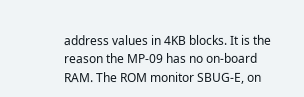address values in 4KB blocks. It is the reason the MP-09 has no on-board RAM. The ROM monitor SBUG-E, on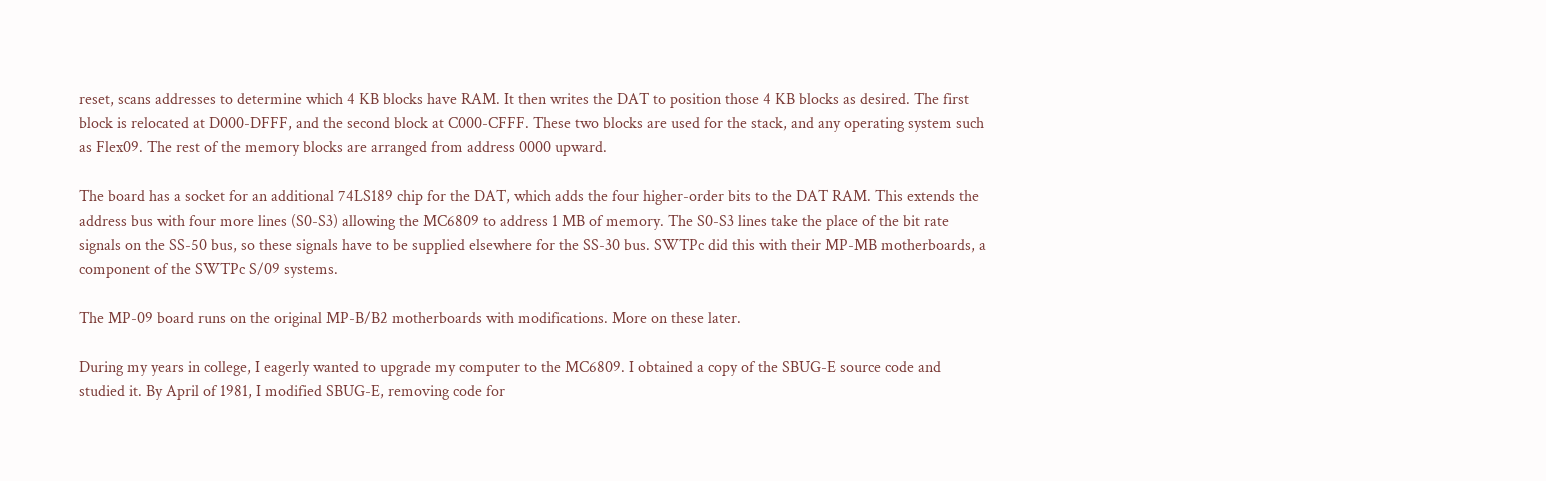reset, scans addresses to determine which 4 KB blocks have RAM. It then writes the DAT to position those 4 KB blocks as desired. The first block is relocated at D000-DFFF, and the second block at C000-CFFF. These two blocks are used for the stack, and any operating system such as Flex09. The rest of the memory blocks are arranged from address 0000 upward.

The board has a socket for an additional 74LS189 chip for the DAT, which adds the four higher-order bits to the DAT RAM. This extends the address bus with four more lines (S0-S3) allowing the MC6809 to address 1 MB of memory. The S0-S3 lines take the place of the bit rate signals on the SS-50 bus, so these signals have to be supplied elsewhere for the SS-30 bus. SWTPc did this with their MP-MB motherboards, a component of the SWTPc S/09 systems.

The MP-09 board runs on the original MP-B/B2 motherboards with modifications. More on these later.

During my years in college, I eagerly wanted to upgrade my computer to the MC6809. I obtained a copy of the SBUG-E source code and studied it. By April of 1981, I modified SBUG-E, removing code for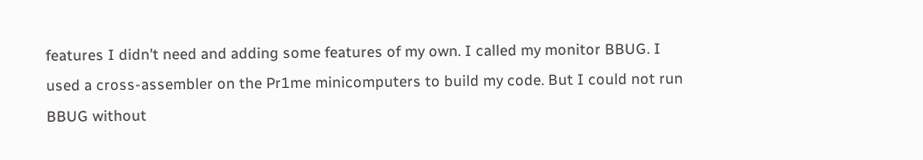features I didn't need and adding some features of my own. I called my monitor BBUG. I used a cross-assembler on the Pr1me minicomputers to build my code. But I could not run BBUG without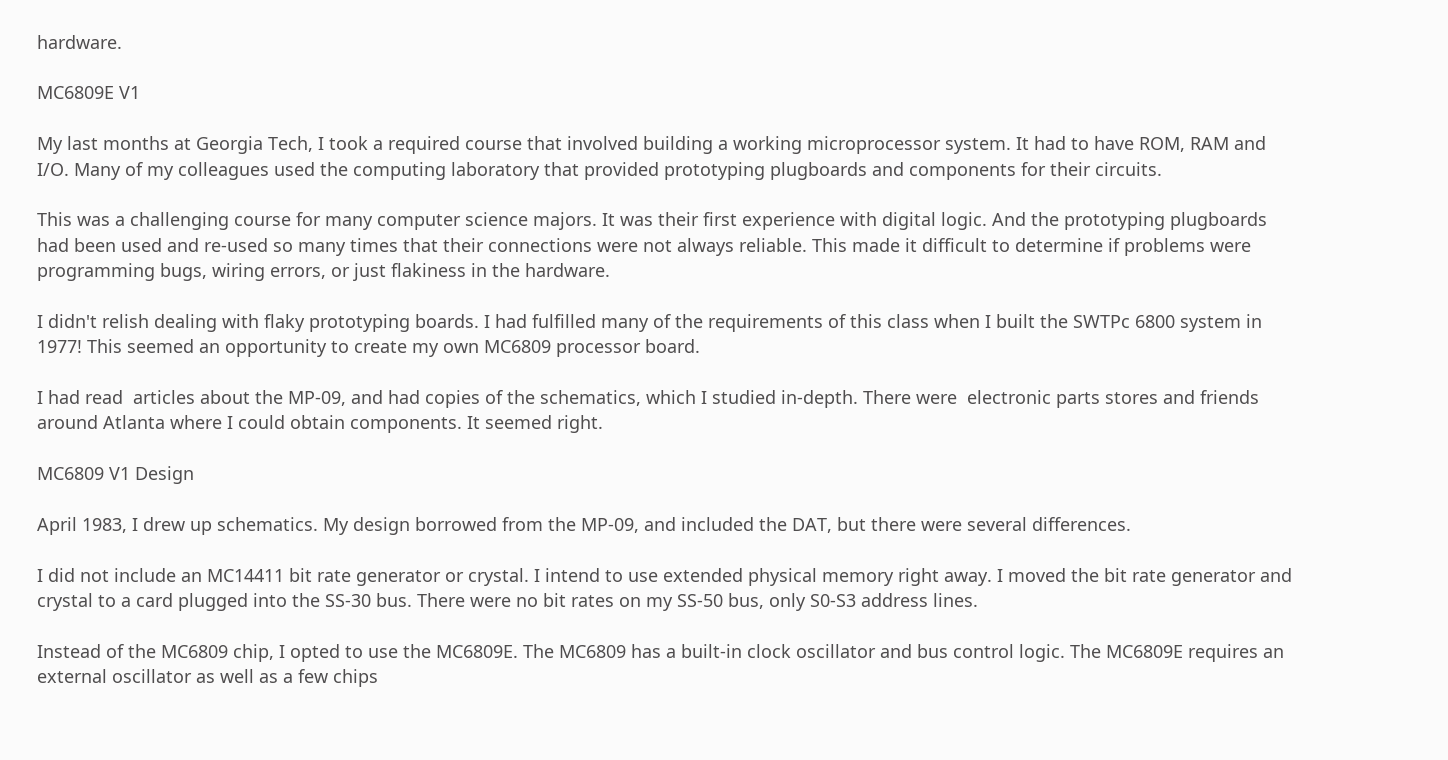hardware.

MC6809E V1

My last months at Georgia Tech, I took a required course that involved building a working microprocessor system. It had to have ROM, RAM and I/O. Many of my colleagues used the computing laboratory that provided prototyping plugboards and components for their circuits.

This was a challenging course for many computer science majors. It was their first experience with digital logic. And the prototyping plugboards had been used and re-used so many times that their connections were not always reliable. This made it difficult to determine if problems were programming bugs, wiring errors, or just flakiness in the hardware.

I didn't relish dealing with flaky prototyping boards. I had fulfilled many of the requirements of this class when I built the SWTPc 6800 system in 1977! This seemed an opportunity to create my own MC6809 processor board.

I had read  articles about the MP-09, and had copies of the schematics, which I studied in-depth. There were  electronic parts stores and friends around Atlanta where I could obtain components. It seemed right.

MC6809 V1 Design

April 1983, I drew up schematics. My design borrowed from the MP-09, and included the DAT, but there were several differences.

I did not include an MC14411 bit rate generator or crystal. I intend to use extended physical memory right away. I moved the bit rate generator and crystal to a card plugged into the SS-30 bus. There were no bit rates on my SS-50 bus, only S0-S3 address lines.

Instead of the MC6809 chip, I opted to use the MC6809E. The MC6809 has a built-in clock oscillator and bus control logic. The MC6809E requires an external oscillator as well as a few chips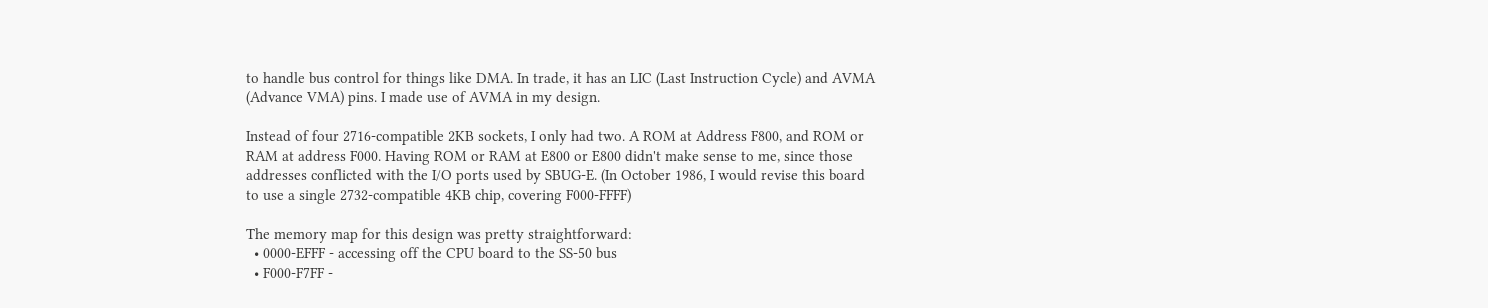to handle bus control for things like DMA. In trade, it has an LIC (Last Instruction Cycle) and AVMA (Advance VMA) pins. I made use of AVMA in my design.

Instead of four 2716-compatible 2KB sockets, I only had two. A ROM at Address F800, and ROM or RAM at address F000. Having ROM or RAM at E800 or E800 didn't make sense to me, since those addresses conflicted with the I/O ports used by SBUG-E. (In October 1986, I would revise this board to use a single 2732-compatible 4KB chip, covering F000-FFFF)

The memory map for this design was pretty straightforward:
  • 0000-EFFF - accessing off the CPU board to the SS-50 bus
  • F000-F7FF -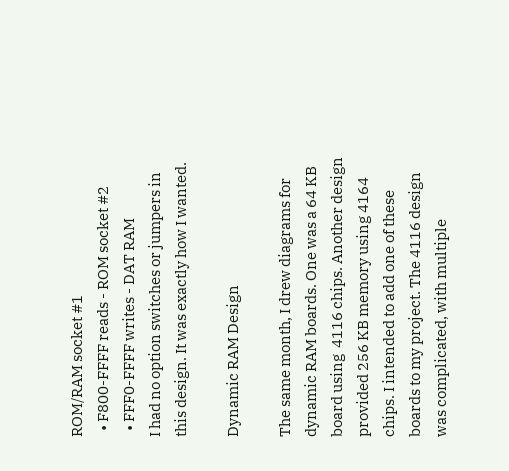ROM/RAM socket #1
  • F800-FFFF reads - ROM socket #2
  • FFF0-FFFF writes - DAT RAM
I had no option switches or jumpers in this design. It was exactly how I wanted.

Dynamic RAM Design

The same month, I drew diagrams for dynamic RAM boards. One was a 64 KB board using  4116 chips. Another design provided 256 KB memory using 4164 chips. I intended to add one of these boards to my project. The 4116 design was complicated, with multiple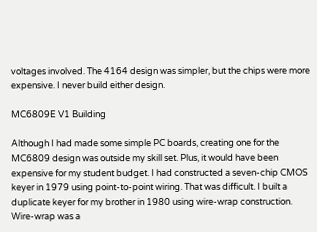voltages involved. The 4164 design was simpler, but the chips were more expensive. I never build either design.

MC6809E V1 Building

Although I had made some simple PC boards, creating one for the MC6809 design was outside my skill set. Plus, it would have been expensive for my student budget. I had constructed a seven-chip CMOS keyer in 1979 using point-to-point wiring. That was difficult. I built a duplicate keyer for my brother in 1980 using wire-wrap construction. Wire-wrap was a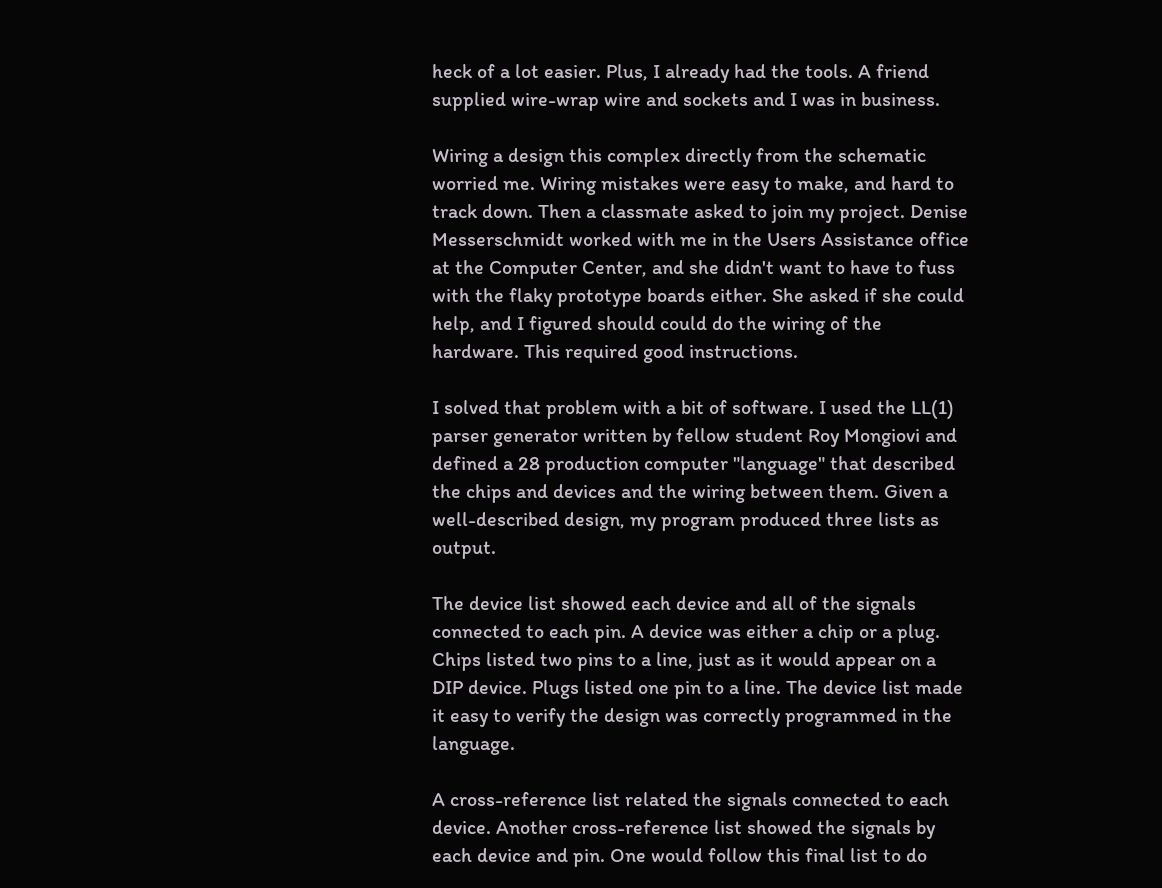heck of a lot easier. Plus, I already had the tools. A friend supplied wire-wrap wire and sockets and I was in business.

Wiring a design this complex directly from the schematic worried me. Wiring mistakes were easy to make, and hard to track down. Then a classmate asked to join my project. Denise Messerschmidt worked with me in the Users Assistance office at the Computer Center, and she didn't want to have to fuss with the flaky prototype boards either. She asked if she could help, and I figured should could do the wiring of the hardware. This required good instructions.

I solved that problem with a bit of software. I used the LL(1) parser generator written by fellow student Roy Mongiovi and defined a 28 production computer "language" that described the chips and devices and the wiring between them. Given a well-described design, my program produced three lists as output.

The device list showed each device and all of the signals connected to each pin. A device was either a chip or a plug. Chips listed two pins to a line, just as it would appear on a DIP device. Plugs listed one pin to a line. The device list made it easy to verify the design was correctly programmed in the language.

A cross-reference list related the signals connected to each device. Another cross-reference list showed the signals by each device and pin. One would follow this final list to do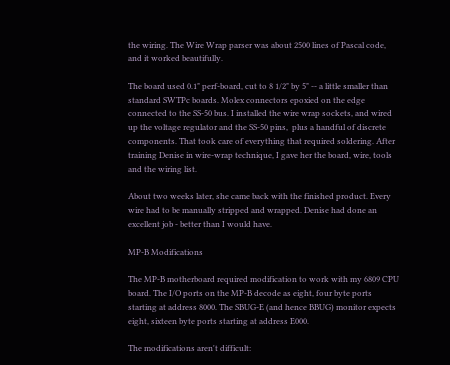the wiring. The Wire Wrap parser was about 2500 lines of Pascal code, and it worked beautifully.

The board used 0.1" perf-board, cut to 8 1/2" by 5" -- a little smaller than standard SWTPc boards. Molex connectors epoxied on the edge connected to the SS-50 bus. I installed the wire wrap sockets, and wired up the voltage regulator and the SS-50 pins,  plus a handful of discrete components. That took care of everything that required soldering. After training Denise in wire-wrap technique, I gave her the board, wire, tools and the wiring list.

About two weeks later, she came back with the finished product. Every wire had to be manually stripped and wrapped. Denise had done an excellent job - better than I would have.

MP-B Modifications

The MP-B motherboard required modification to work with my 6809 CPU board. The I/O ports on the MP-B decode as eight, four byte ports starting at address 8000. The SBUG-E (and hence BBUG) monitor expects eight, sixteen byte ports starting at address E000.

The modifications aren't difficult: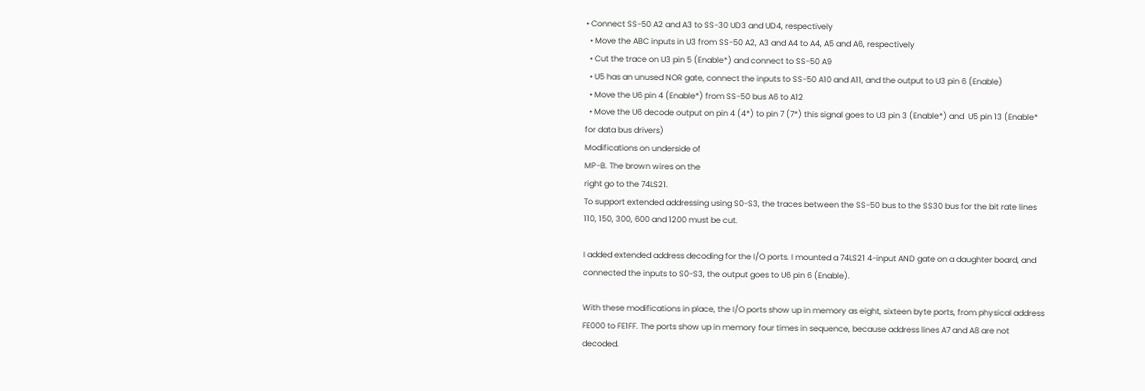• Connect SS-50 A2 and A3 to SS-30 UD3 and UD4, respectively
  • Move the ABC inputs in U3 from SS-50 A2, A3 and A4 to A4, A5 and A6, respectively
  • Cut the trace on U3 pin 5 (Enable*) and connect to SS-50 A9
  • U5 has an unused NOR gate, connect the inputs to SS-50 A10 and A11, and the output to U3 pin 6 (Enable)
  • Move the U6 pin 4 (Enable*) from SS-50 bus A6 to A12
  • Move the U6 decode output on pin 4 (4*) to pin 7 (7*) this signal goes to U3 pin 3 (Enable*) and  U5 pin 13 (Enable* for data bus drivers)
Modifications on underside of
MP-B. The brown wires on the
right go to the 74LS21.
To support extended addressing using S0-S3, the traces between the SS-50 bus to the SS30 bus for the bit rate lines 110, 150, 300, 600 and 1200 must be cut.

I added extended address decoding for the I/O ports. I mounted a 74LS21 4-input AND gate on a daughter board, and connected the inputs to S0-S3, the output goes to U6 pin 6 (Enable).

With these modifications in place, the I/O ports show up in memory as eight, sixteen byte ports, from physical address FE000 to FE1FF. The ports show up in memory four times in sequence, because address lines A7 and A8 are not decoded.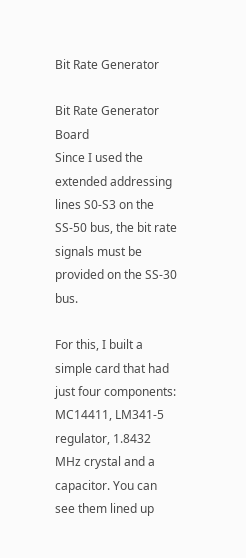Bit Rate Generator

Bit Rate Generator Board
Since I used the extended addressing lines S0-S3 on the SS-50 bus, the bit rate signals must be provided on the SS-30 bus.

For this, I built a simple card that had just four components: MC14411, LM341-5 regulator, 1.8432 MHz crystal and a capacitor. You can see them lined up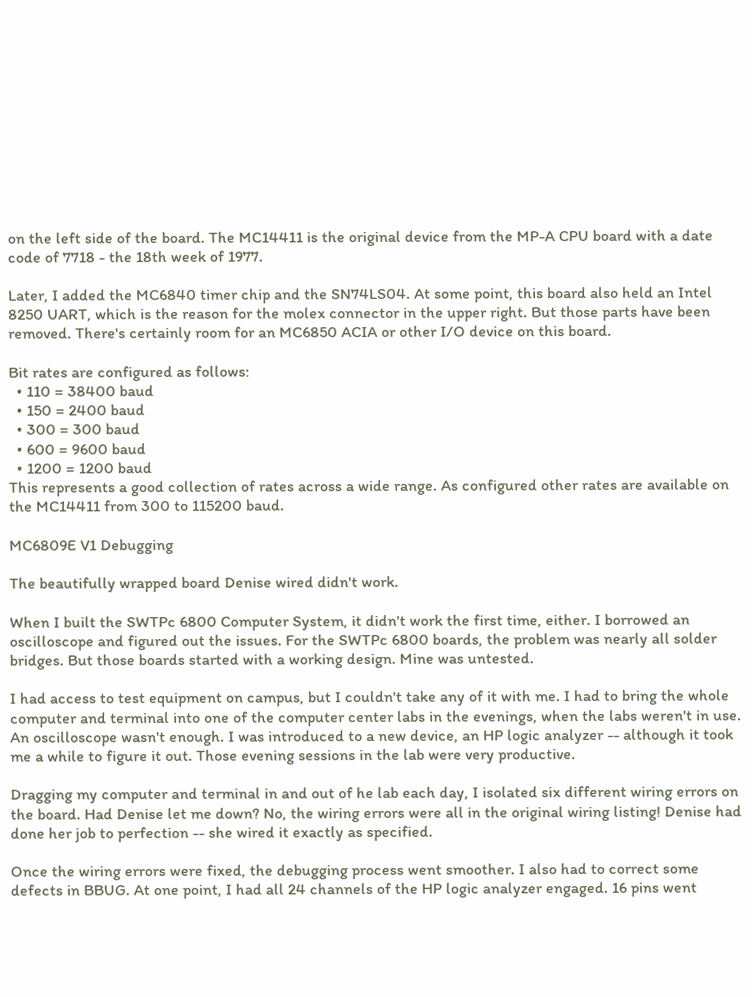on the left side of the board. The MC14411 is the original device from the MP-A CPU board with a date code of 7718 - the 18th week of 1977.

Later, I added the MC6840 timer chip and the SN74LS04. At some point, this board also held an Intel 8250 UART, which is the reason for the molex connector in the upper right. But those parts have been removed. There's certainly room for an MC6850 ACIA or other I/O device on this board.

Bit rates are configured as follows:
  • 110 = 38400 baud
  • 150 = 2400 baud
  • 300 = 300 baud
  • 600 = 9600 baud
  • 1200 = 1200 baud
This represents a good collection of rates across a wide range. As configured other rates are available on the MC14411 from 300 to 115200 baud.

MC6809E V1 Debugging

The beautifully wrapped board Denise wired didn't work.

When I built the SWTPc 6800 Computer System, it didn't work the first time, either. I borrowed an oscilloscope and figured out the issues. For the SWTPc 6800 boards, the problem was nearly all solder bridges. But those boards started with a working design. Mine was untested.

I had access to test equipment on campus, but I couldn't take any of it with me. I had to bring the whole computer and terminal into one of the computer center labs in the evenings, when the labs weren't in use. An oscilloscope wasn't enough. I was introduced to a new device, an HP logic analyzer -- although it took me a while to figure it out. Those evening sessions in the lab were very productive.

Dragging my computer and terminal in and out of he lab each day, I isolated six different wiring errors on the board. Had Denise let me down? No, the wiring errors were all in the original wiring listing! Denise had done her job to perfection -- she wired it exactly as specified.

Once the wiring errors were fixed, the debugging process went smoother. I also had to correct some defects in BBUG. At one point, I had all 24 channels of the HP logic analyzer engaged. 16 pins went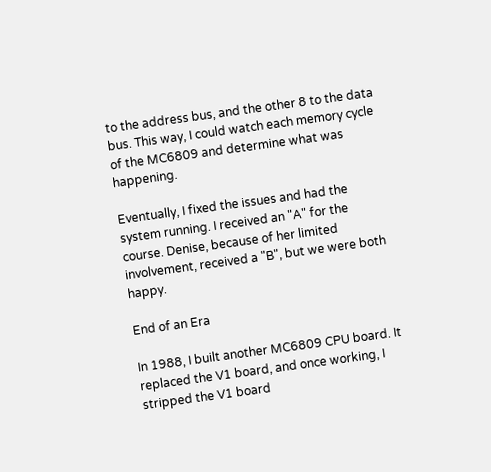to the address bus, and the other 8 to the data bus. This way, I could watch each memory cycle of the MC6809 and determine what was happening.

Eventually, I fixed the issues and had the system running. I received an "A" for the course. Denise, because of her limited involvement, received a "B", but we were both happy.

End of an Era

In 1988, I built another MC6809 CPU board. It replaced the V1 board, and once working, I stripped the V1 board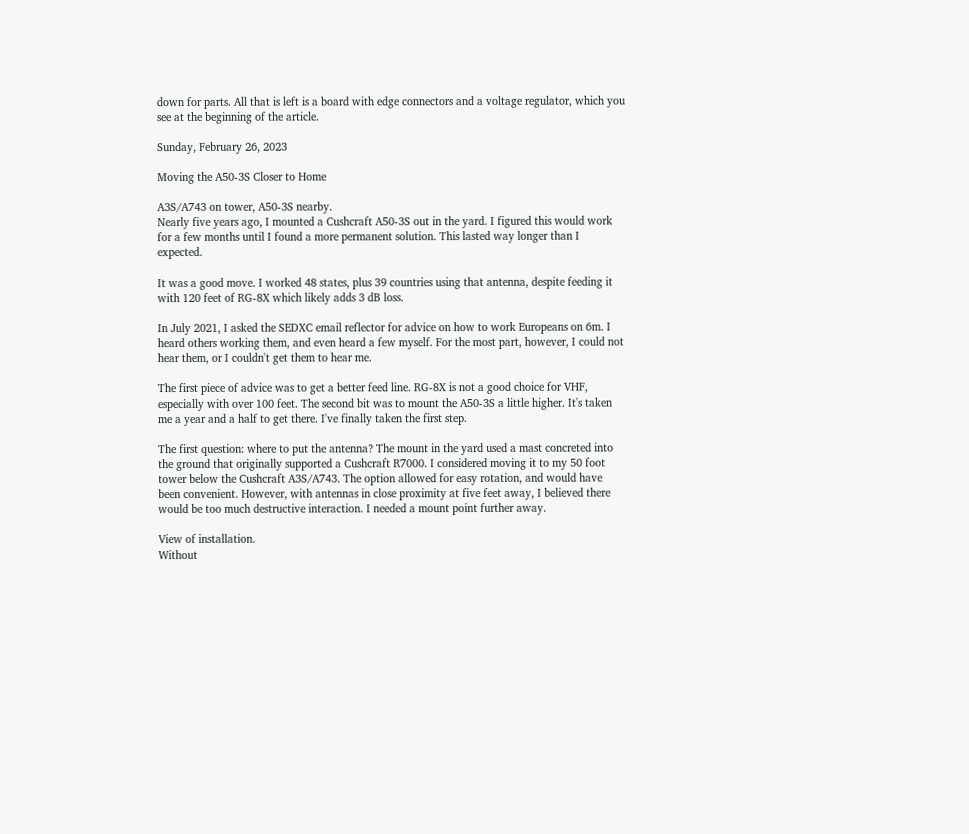down for parts. All that is left is a board with edge connectors and a voltage regulator, which you see at the beginning of the article.

Sunday, February 26, 2023

Moving the A50-3S Closer to Home

A3S/A743 on tower, A50-3S nearby.
Nearly five years ago, I mounted a Cushcraft A50-3S out in the yard. I figured this would work for a few months until I found a more permanent solution. This lasted way longer than I expected.

It was a good move. I worked 48 states, plus 39 countries using that antenna, despite feeding it with 120 feet of RG-8X which likely adds 3 dB loss.

In July 2021, I asked the SEDXC email reflector for advice on how to work Europeans on 6m. I heard others working them, and even heard a few myself. For the most part, however, I could not hear them, or I couldn't get them to hear me.

The first piece of advice was to get a better feed line. RG-8X is not a good choice for VHF, especially with over 100 feet. The second bit was to mount the A50-3S a little higher. It's taken me a year and a half to get there. I've finally taken the first step.

The first question: where to put the antenna? The mount in the yard used a mast concreted into the ground that originally supported a Cushcraft R7000. I considered moving it to my 50 foot tower below the Cushcraft A3S/A743. The option allowed for easy rotation, and would have been convenient. However, with antennas in close proximity at five feet away, I believed there would be too much destructive interaction. I needed a mount point further away.

View of installation.
Without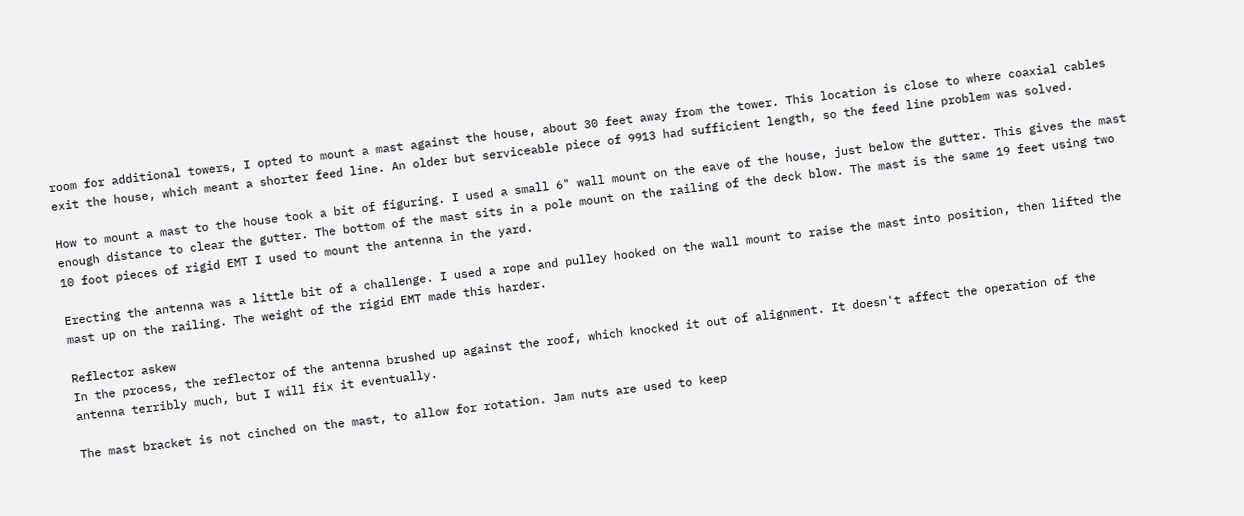room for additional towers, I opted to mount a mast against the house, about 30 feet away from the tower. This location is close to where coaxial cables exit the house, which meant a shorter feed line. An older but serviceable piece of 9913 had sufficient length, so the feed line problem was solved.

How to mount a mast to the house took a bit of figuring. I used a small 6" wall mount on the eave of the house, just below the gutter. This gives the mast enough distance to clear the gutter. The bottom of the mast sits in a pole mount on the railing of the deck blow. The mast is the same 19 feet using two 10 foot pieces of rigid EMT I used to mount the antenna in the yard.

Erecting the antenna was a little bit of a challenge. I used a rope and pulley hooked on the wall mount to raise the mast into position, then lifted the mast up on the railing. The weight of the rigid EMT made this harder.

Reflector askew
In the process, the reflector of the antenna brushed up against the roof, which knocked it out of alignment. It doesn't affect the operation of the antenna terribly much, but I will fix it eventually.

The mast bracket is not cinched on the mast, to allow for rotation. Jam nuts are used to keep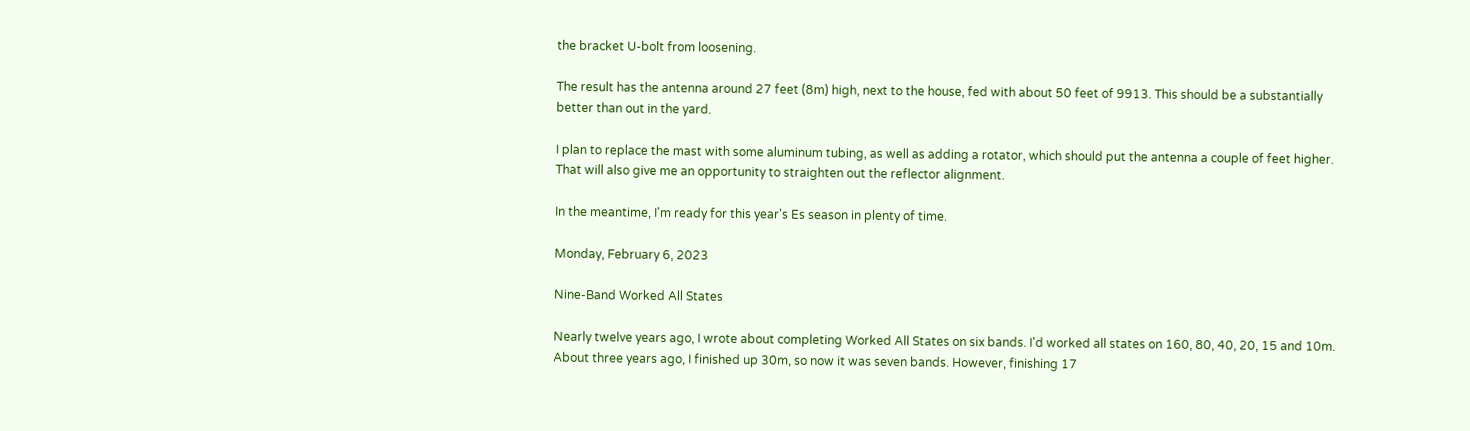the bracket U-bolt from loosening.

The result has the antenna around 27 feet (8m) high, next to the house, fed with about 50 feet of 9913. This should be a substantially better than out in the yard.

I plan to replace the mast with some aluminum tubing, as well as adding a rotator, which should put the antenna a couple of feet higher. That will also give me an opportunity to straighten out the reflector alignment.

In the meantime, I'm ready for this year's Es season in plenty of time.

Monday, February 6, 2023

Nine-Band Worked All States

Nearly twelve years ago, I wrote about completing Worked All States on six bands. I'd worked all states on 160, 80, 40, 20, 15 and 10m. About three years ago, I finished up 30m, so now it was seven bands. However, finishing 17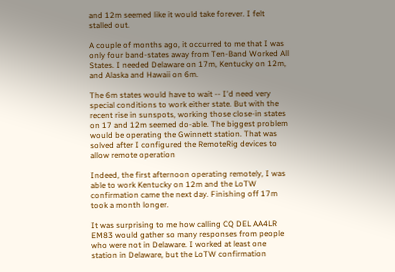and 12m seemed like it would take forever. I felt stalled out.

A couple of months ago, it occurred to me that I was only four band-states away from Ten-Band Worked All States. I needed Delaware on 17m, Kentucky on 12m, and Alaska and Hawaii on 6m.

The 6m states would have to wait -- I'd need very special conditions to work either state. But with the recent rise in sunspots, working those close-in states on 17 and 12m seemed do-able. The biggest problem would be operating the Gwinnett station. That was solved after I configured the RemoteRig devices to allow remote operation

Indeed, the first afternoon operating remotely, I was able to work Kentucky on 12m and the LoTW confirmation came the next day. Finishing off 17m took a month longer.

It was surprising to me how calling CQ DEL AA4LR EM83 would gather so many responses from people who were not in Delaware. I worked at least one station in Delaware, but the LoTW confirmation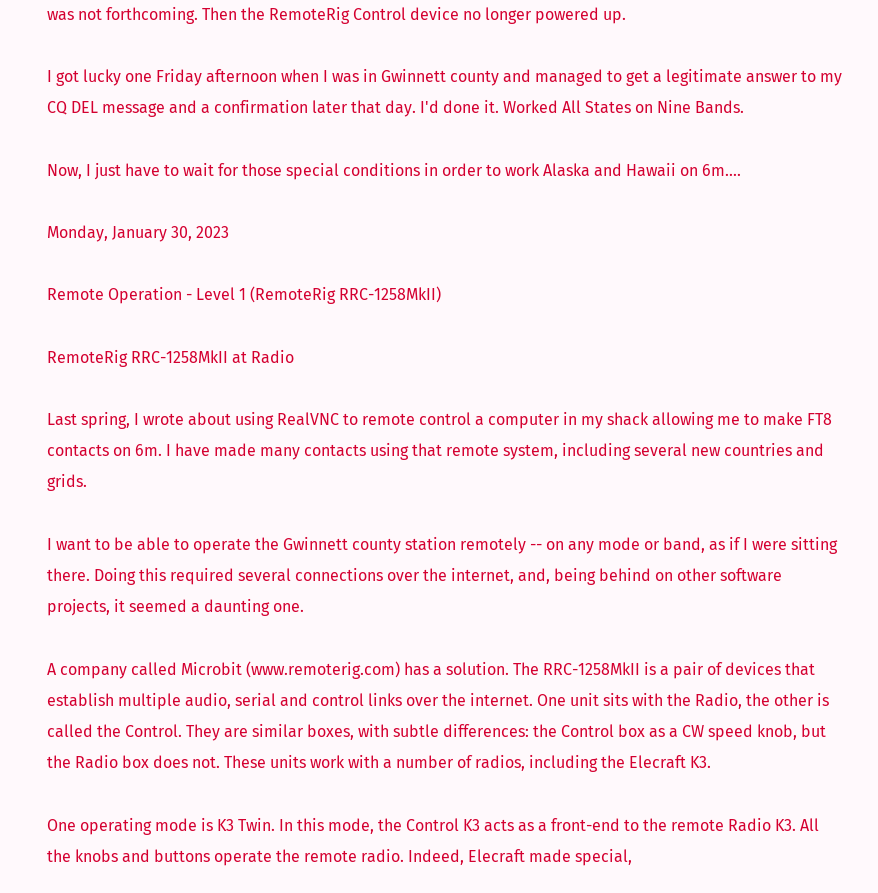was not forthcoming. Then the RemoteRig Control device no longer powered up.

I got lucky one Friday afternoon when I was in Gwinnett county and managed to get a legitimate answer to my CQ DEL message and a confirmation later that day. I'd done it. Worked All States on Nine Bands.

Now, I just have to wait for those special conditions in order to work Alaska and Hawaii on 6m....

Monday, January 30, 2023

Remote Operation - Level 1 (RemoteRig RRC-1258MkII)

RemoteRig RRC-1258MkII at Radio

Last spring, I wrote about using RealVNC to remote control a computer in my shack allowing me to make FT8 contacts on 6m. I have made many contacts using that remote system, including several new countries and grids.

I want to be able to operate the Gwinnett county station remotely -- on any mode or band, as if I were sitting there. Doing this required several connections over the internet, and, being behind on other software projects, it seemed a daunting one.

A company called Microbit (www.remoterig.com) has a solution. The RRC-1258MkII is a pair of devices that establish multiple audio, serial and control links over the internet. One unit sits with the Radio, the other is called the Control. They are similar boxes, with subtle differences: the Control box as a CW speed knob, but the Radio box does not. These units work with a number of radios, including the Elecraft K3.

One operating mode is K3 Twin. In this mode, the Control K3 acts as a front-end to the remote Radio K3. All the knobs and buttons operate the remote radio. Indeed, Elecraft made special,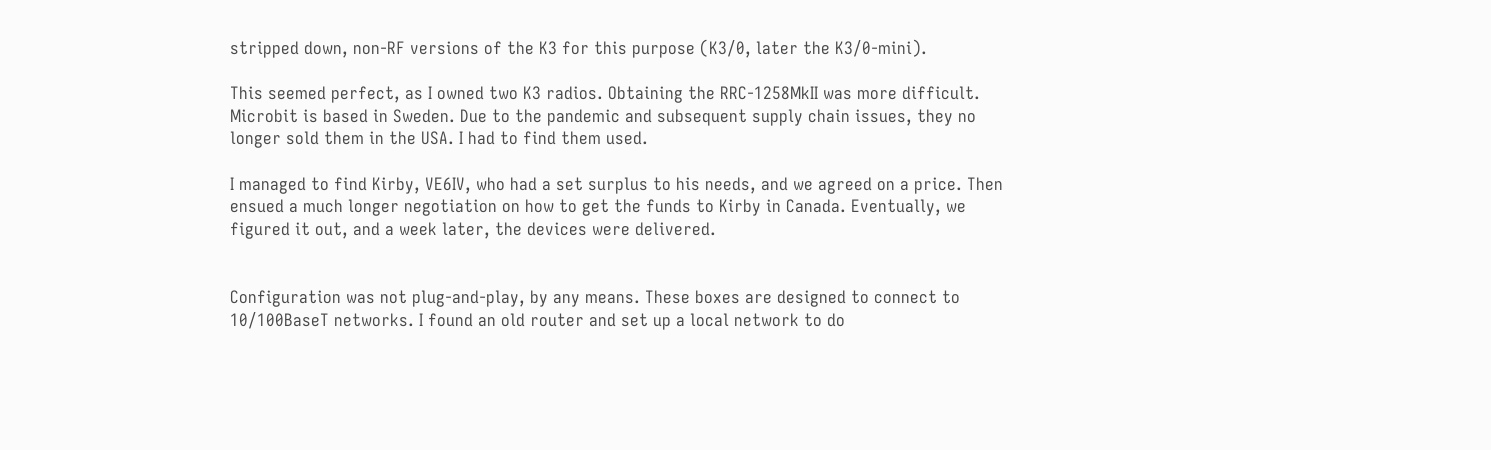stripped down, non-RF versions of the K3 for this purpose (K3/0, later the K3/0-mini).

This seemed perfect, as I owned two K3 radios. Obtaining the RRC-1258MkII was more difficult. Microbit is based in Sweden. Due to the pandemic and subsequent supply chain issues, they no longer sold them in the USA. I had to find them used.

I managed to find Kirby, VE6IV, who had a set surplus to his needs, and we agreed on a price. Then ensued a much longer negotiation on how to get the funds to Kirby in Canada. Eventually, we figured it out, and a week later, the devices were delivered.


Configuration was not plug-and-play, by any means. These boxes are designed to connect to 10/100BaseT networks. I found an old router and set up a local network to do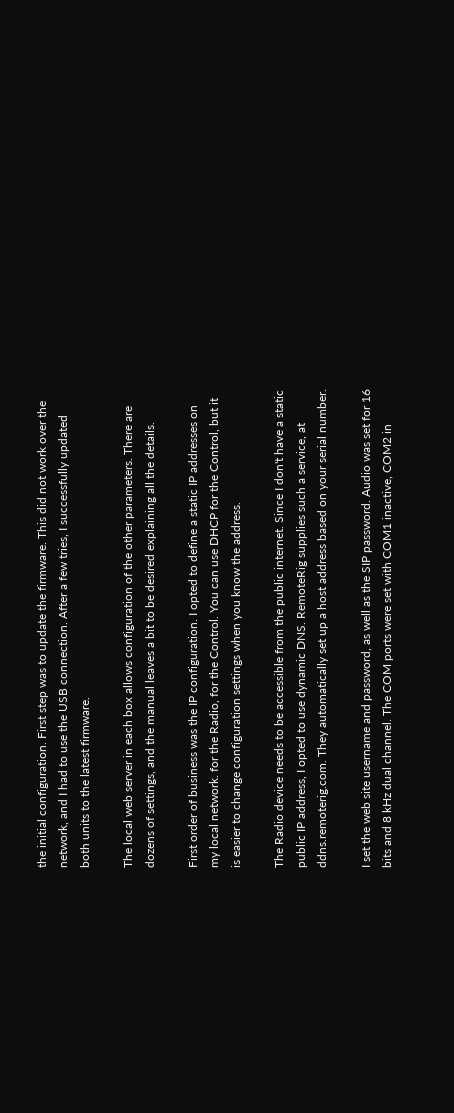the initial configuration. First step was to update the firmware. This did not work over the network, and I had to use the USB connection. After a few tries, I successfully updated both units to the latest firmware.

The local web server in each box allows configuration of the other parameters. There are dozens of settings, and the manual leaves a bit to be desired explaining all the details.

First order of business was the IP configuration. I opted to define a static IP addresses on my local network. for the Radio, for the Control. You can use DHCP for the Control, but it is easier to change configuration settings when you know the address.

The Radio device needs to be accessible from the public internet. Since I don't have a static public IP address, I opted to use dynamic DNS. RemoteRig supplies such a service, at ddns.remoterig.com. They automatically set up a host address based on your serial number.

I set the web site username and password, as well as the SIP password. Audio was set for 16 bits and 8 kHz dual channel. The COM ports were set with COM1 inactive, COM2 in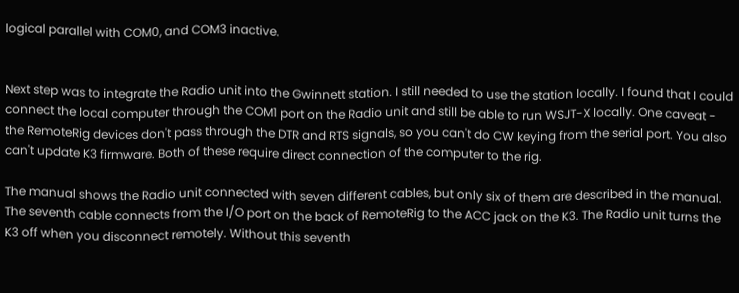logical parallel with COM0, and COM3 inactive.


Next step was to integrate the Radio unit into the Gwinnett station. I still needed to use the station locally. I found that I could connect the local computer through the COM1 port on the Radio unit and still be able to run WSJT-X locally. One caveat - the RemoteRig devices don't pass through the DTR and RTS signals, so you can't do CW keying from the serial port. You also can't update K3 firmware. Both of these require direct connection of the computer to the rig.

The manual shows the Radio unit connected with seven different cables, but only six of them are described in the manual. The seventh cable connects from the I/O port on the back of RemoteRig to the ACC jack on the K3. The Radio unit turns the K3 off when you disconnect remotely. Without this seventh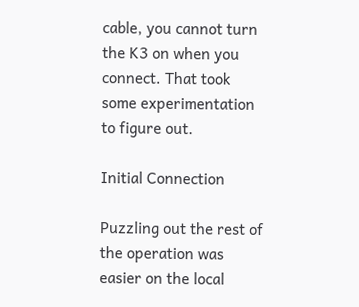cable, you cannot turn the K3 on when you connect. That took some experimentation to figure out.

Initial Connection

Puzzling out the rest of the operation was easier on the local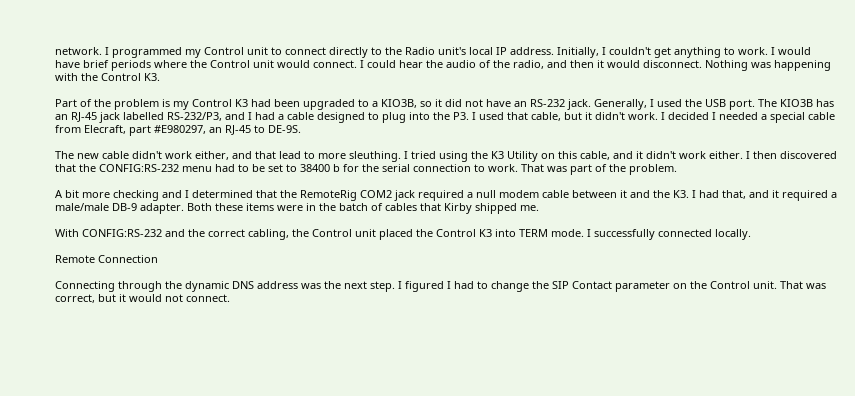network. I programmed my Control unit to connect directly to the Radio unit's local IP address. Initially, I couldn't get anything to work. I would have brief periods where the Control unit would connect. I could hear the audio of the radio, and then it would disconnect. Nothing was happening with the Control K3.

Part of the problem is my Control K3 had been upgraded to a KIO3B, so it did not have an RS-232 jack. Generally, I used the USB port. The KIO3B has an RJ-45 jack labelled RS-232/P3, and I had a cable designed to plug into the P3. I used that cable, but it didn't work. I decided I needed a special cable from Elecraft, part #E980297, an RJ-45 to DE-9S.

The new cable didn't work either, and that lead to more sleuthing. I tried using the K3 Utility on this cable, and it didn't work either. I then discovered that the CONFIG:RS-232 menu had to be set to 38400 b for the serial connection to work. That was part of the problem.

A bit more checking and I determined that the RemoteRig COM2 jack required a null modem cable between it and the K3. I had that, and it required a male/male DB-9 adapter. Both these items were in the batch of cables that Kirby shipped me.

With CONFIG:RS-232 and the correct cabling, the Control unit placed the Control K3 into TERM mode. I successfully connected locally.

Remote Connection

Connecting through the dynamic DNS address was the next step. I figured I had to change the SIP Contact parameter on the Control unit. That was correct, but it would not connect.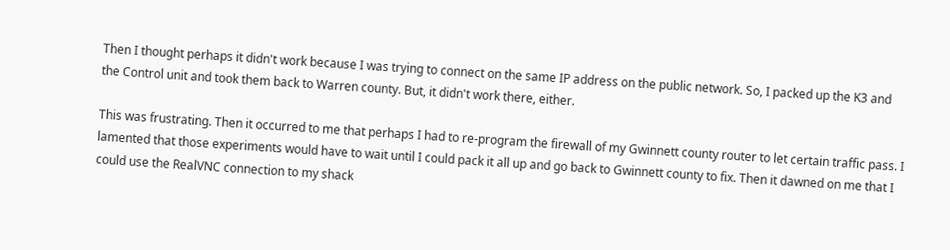Then I thought perhaps it didn't work because I was trying to connect on the same IP address on the public network. So, I packed up the K3 and the Control unit and took them back to Warren county. But, it didn't work there, either.

This was frustrating. Then it occurred to me that perhaps I had to re-program the firewall of my Gwinnett county router to let certain traffic pass. I lamented that those experiments would have to wait until I could pack it all up and go back to Gwinnett county to fix. Then it dawned on me that I could use the RealVNC connection to my shack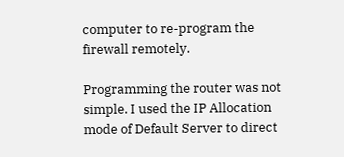computer to re-program the firewall remotely.

Programming the router was not simple. I used the IP Allocation mode of Default Server to direct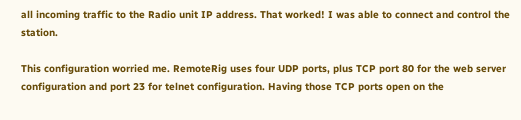all incoming traffic to the Radio unit IP address. That worked! I was able to connect and control the station.

This configuration worried me. RemoteRig uses four UDP ports, plus TCP port 80 for the web server configuration and port 23 for telnet configuration. Having those TCP ports open on the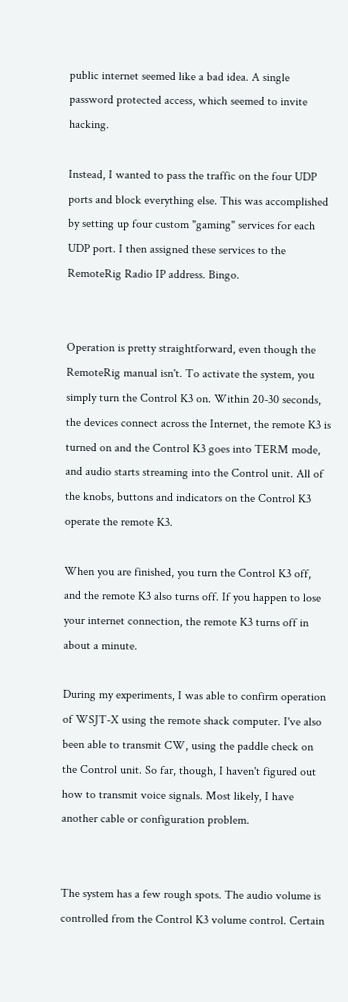public internet seemed like a bad idea. A single password protected access, which seemed to invite hacking.

Instead, I wanted to pass the traffic on the four UDP ports and block everything else. This was accomplished by setting up four custom "gaming" services for each UDP port. I then assigned these services to the RemoteRig Radio IP address. Bingo.


Operation is pretty straightforward, even though the RemoteRig manual isn't. To activate the system, you simply turn the Control K3 on. Within 20-30 seconds, the devices connect across the Internet, the remote K3 is turned on and the Control K3 goes into TERM mode, and audio starts streaming into the Control unit. All of the knobs, buttons and indicators on the Control K3 operate the remote K3.

When you are finished, you turn the Control K3 off, and the remote K3 also turns off. If you happen to lose your internet connection, the remote K3 turns off in about a minute.

During my experiments, I was able to confirm operation of WSJT-X using the remote shack computer. I've also been able to transmit CW, using the paddle check on the Control unit. So far, though, I haven't figured out how to transmit voice signals. Most likely, I have another cable or configuration problem.


The system has a few rough spots. The audio volume is controlled from the Control K3 volume control. Certain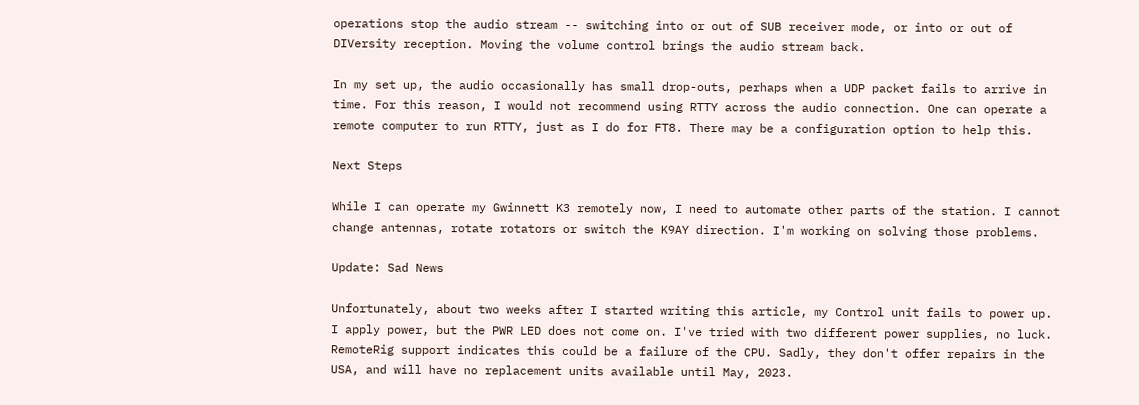operations stop the audio stream -- switching into or out of SUB receiver mode, or into or out of DIVersity reception. Moving the volume control brings the audio stream back.

In my set up, the audio occasionally has small drop-outs, perhaps when a UDP packet fails to arrive in time. For this reason, I would not recommend using RTTY across the audio connection. One can operate a remote computer to run RTTY, just as I do for FT8. There may be a configuration option to help this.

Next Steps

While I can operate my Gwinnett K3 remotely now, I need to automate other parts of the station. I cannot change antennas, rotate rotators or switch the K9AY direction. I'm working on solving those problems.

Update: Sad News

Unfortunately, about two weeks after I started writing this article, my Control unit fails to power up. I apply power, but the PWR LED does not come on. I've tried with two different power supplies, no luck. RemoteRig support indicates this could be a failure of the CPU. Sadly, they don't offer repairs in the USA, and will have no replacement units available until May, 2023.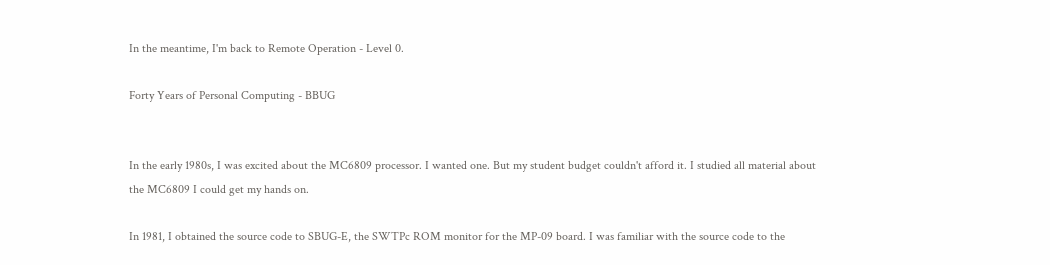In the meantime, I'm back to Remote Operation - Level 0.

Forty Years of Personal Computing - BBUG


In the early 1980s, I was excited about the MC6809 processor. I wanted one. But my student budget couldn't afford it. I studied all material about the MC6809 I could get my hands on.

In 1981, I obtained the source code to SBUG-E, the SWTPc ROM monitor for the MP-09 board. I was familiar with the source code to the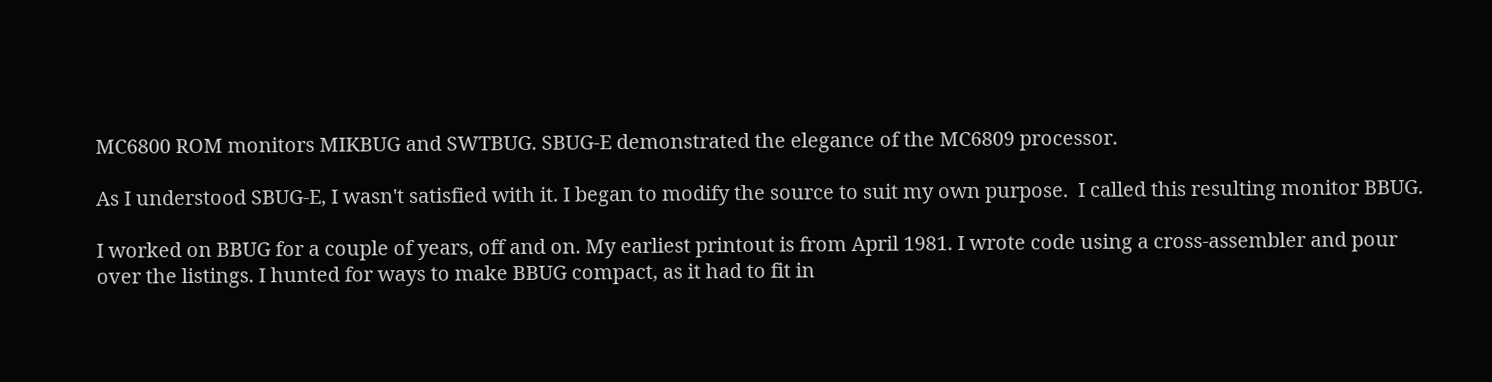MC6800 ROM monitors MIKBUG and SWTBUG. SBUG-E demonstrated the elegance of the MC6809 processor.

As I understood SBUG-E, I wasn't satisfied with it. I began to modify the source to suit my own purpose.  I called this resulting monitor BBUG.

I worked on BBUG for a couple of years, off and on. My earliest printout is from April 1981. I wrote code using a cross-assembler and pour over the listings. I hunted for ways to make BBUG compact, as it had to fit in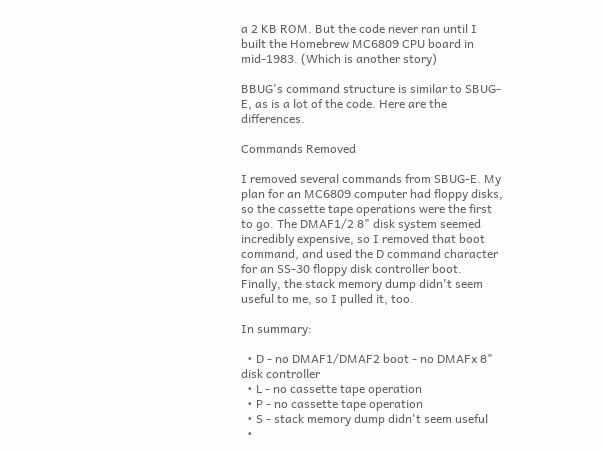a 2 KB ROM. But the code never ran until I built the Homebrew MC6809 CPU board in mid-1983. (Which is another story)

BBUG's command structure is similar to SBUG-E, as is a lot of the code. Here are the differences.

Commands Removed

I removed several commands from SBUG-E. My plan for an MC6809 computer had floppy disks, so the cassette tape operations were the first to go. The DMAF1/2 8" disk system seemed incredibly expensive, so I removed that boot command, and used the D command character for an SS-30 floppy disk controller boot. Finally, the stack memory dump didn't seem useful to me, so I pulled it, too.

In summary:

  • D - no DMAF1/DMAF2 boot - no DMAFx 8" disk controller
  • L - no cassette tape operation
  • P - no cassette tape operation
  • S - stack memory dump didn't seem useful
  •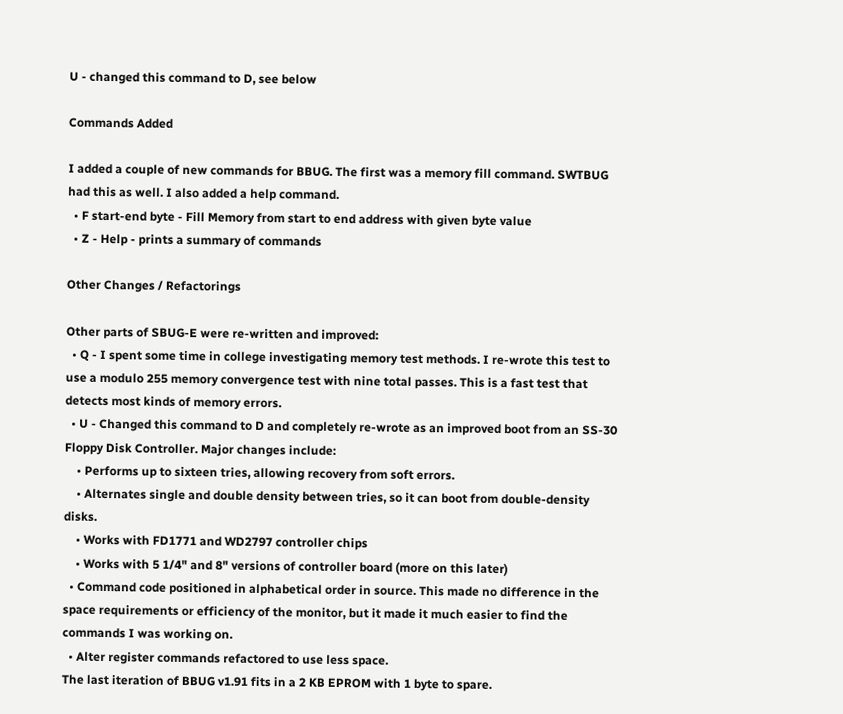U - changed this command to D, see below

Commands Added

I added a couple of new commands for BBUG. The first was a memory fill command. SWTBUG had this as well. I also added a help command.
  • F start-end byte - Fill Memory from start to end address with given byte value
  • Z - Help - prints a summary of commands

Other Changes / Refactorings

Other parts of SBUG-E were re-written and improved:
  • Q - I spent some time in college investigating memory test methods. I re-wrote this test to use a modulo 255 memory convergence test with nine total passes. This is a fast test that detects most kinds of memory errors.
  • U - Changed this command to D and completely re-wrote as an improved boot from an SS-30 Floppy Disk Controller. Major changes include:
    • Performs up to sixteen tries, allowing recovery from soft errors.
    • Alternates single and double density between tries, so it can boot from double-density disks.
    • Works with FD1771 and WD2797 controller chips
    • Works with 5 1/4" and 8" versions of controller board (more on this later)
  • Command code positioned in alphabetical order in source. This made no difference in the space requirements or efficiency of the monitor, but it made it much easier to find the commands I was working on.
  • Alter register commands refactored to use less space.
The last iteration of BBUG v1.91 fits in a 2 KB EPROM with 1 byte to spare.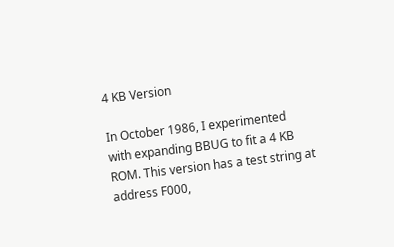4 KB Version

In October 1986, I experimented with expanding BBUG to fit a 4 KB ROM. This version has a test string at address F000,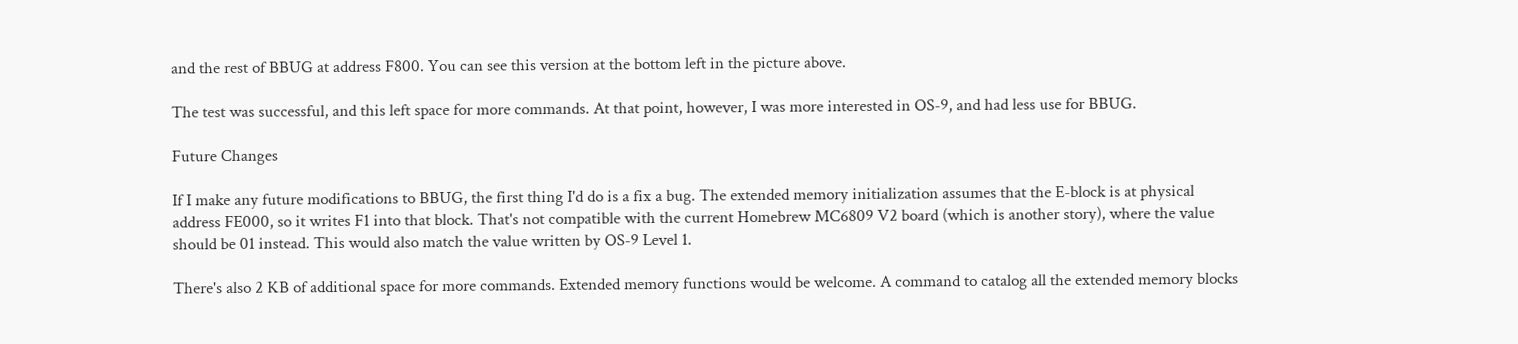and the rest of BBUG at address F800. You can see this version at the bottom left in the picture above.

The test was successful, and this left space for more commands. At that point, however, I was more interested in OS-9, and had less use for BBUG.

Future Changes

If I make any future modifications to BBUG, the first thing I'd do is a fix a bug. The extended memory initialization assumes that the E-block is at physical address FE000, so it writes F1 into that block. That's not compatible with the current Homebrew MC6809 V2 board (which is another story), where the value should be 01 instead. This would also match the value written by OS-9 Level 1.

There's also 2 KB of additional space for more commands. Extended memory functions would be welcome. A command to catalog all the extended memory blocks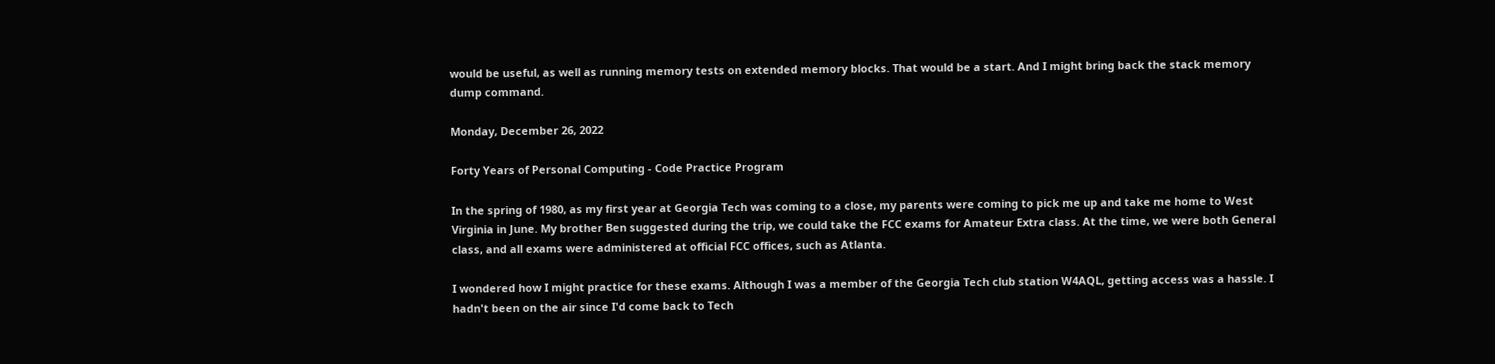would be useful, as well as running memory tests on extended memory blocks. That would be a start. And I might bring back the stack memory dump command.

Monday, December 26, 2022

Forty Years of Personal Computing - Code Practice Program

In the spring of 1980, as my first year at Georgia Tech was coming to a close, my parents were coming to pick me up and take me home to West Virginia in June. My brother Ben suggested during the trip, we could take the FCC exams for Amateur Extra class. At the time, we were both General class, and all exams were administered at official FCC offices, such as Atlanta.

I wondered how I might practice for these exams. Although I was a member of the Georgia Tech club station W4AQL, getting access was a hassle. I hadn't been on the air since I'd come back to Tech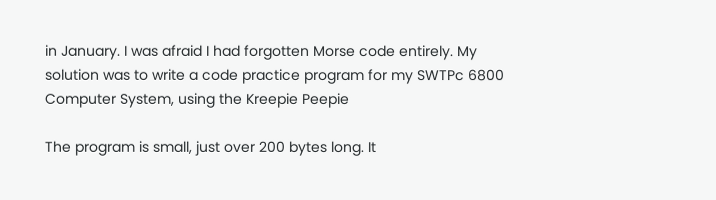in January. I was afraid I had forgotten Morse code entirely. My solution was to write a code practice program for my SWTPc 6800 Computer System, using the Kreepie Peepie

The program is small, just over 200 bytes long. It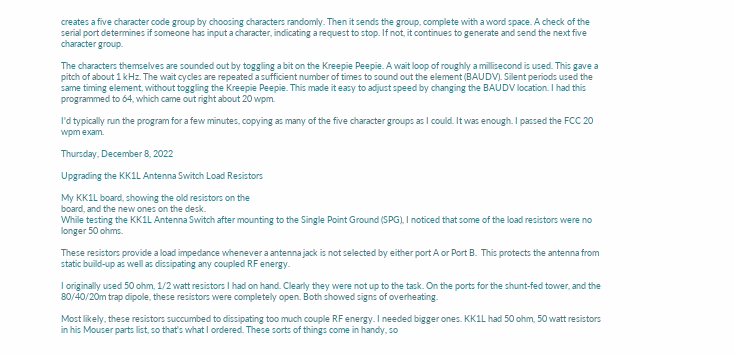creates a five character code group by choosing characters randomly. Then it sends the group, complete with a word space. A check of the serial port determines if someone has input a character, indicating a request to stop. If not, it continues to generate and send the next five character group.

The characters themselves are sounded out by toggling a bit on the Kreepie Peepie. A wait loop of roughly a millisecond is used. This gave a pitch of about 1 kHz. The wait cycles are repeated a sufficient number of times to sound out the element (BAUDV). Silent periods used the same timing element, without toggling the Kreepie Peepie. This made it easy to adjust speed by changing the BAUDV location. I had this programmed to 64, which came out right about 20 wpm.

I'd typically run the program for a few minutes, copying as many of the five character groups as I could. It was enough. I passed the FCC 20 wpm exam.

Thursday, December 8, 2022

Upgrading the KK1L Antenna Switch Load Resistors

My KK1L board, showing the old resistors on the
board, and the new ones on the desk.
While testing the KK1L Antenna Switch after mounting to the Single Point Ground (SPG), I noticed that some of the load resistors were no longer 50 ohms.

These resistors provide a load impedance whenever a antenna jack is not selected by either port A or Port B.  This protects the antenna from static build-up as well as dissipating any coupled RF energy.

I originally used 50 ohm, 1/2 watt resistors I had on hand. Clearly they were not up to the task. On the ports for the shunt-fed tower, and the 80/40/20m trap dipole, these resistors were completely open. Both showed signs of overheating.

Most likely, these resistors succumbed to dissipating too much couple RF energy. I needed bigger ones. KK1L had 50 ohm, 50 watt resistors in his Mouser parts list, so that's what I ordered. These sorts of things come in handy, so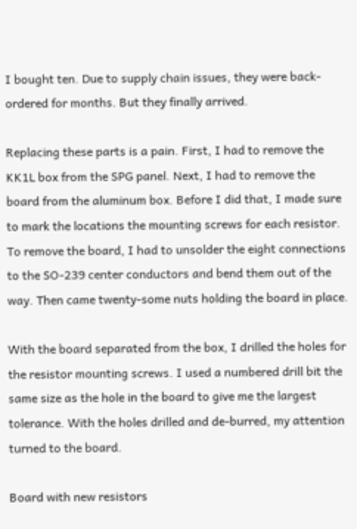I bought ten. Due to supply chain issues, they were back-ordered for months. But they finally arrived.

Replacing these parts is a pain. First, I had to remove the KK1L box from the SPG panel. Next, I had to remove the board from the aluminum box. Before I did that, I made sure to mark the locations the mounting screws for each resistor. To remove the board, I had to unsolder the eight connections to the SO-239 center conductors and bend them out of the way. Then came twenty-some nuts holding the board in place.

With the board separated from the box, I drilled the holes for the resistor mounting screws. I used a numbered drill bit the same size as the hole in the board to give me the largest tolerance. With the holes drilled and de-burred, my attention turned to the board.

Board with new resistors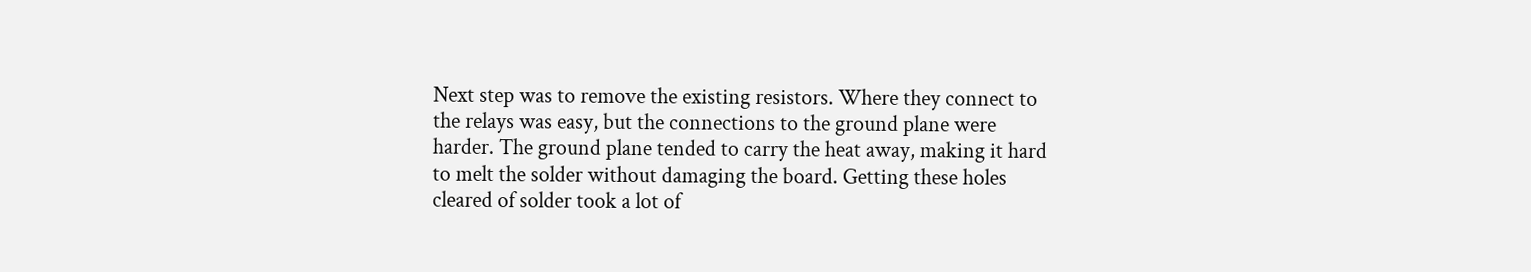Next step was to remove the existing resistors. Where they connect to the relays was easy, but the connections to the ground plane were harder. The ground plane tended to carry the heat away, making it hard to melt the solder without damaging the board. Getting these holes cleared of solder took a lot of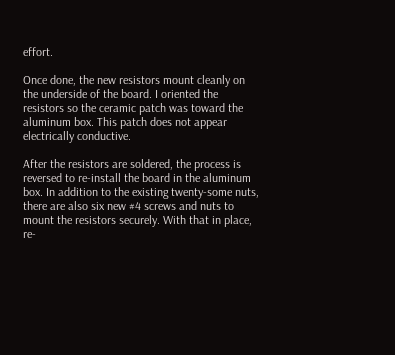effort.

Once done, the new resistors mount cleanly on the underside of the board. I oriented the resistors so the ceramic patch was toward the aluminum box. This patch does not appear electrically conductive.

After the resistors are soldered, the process is reversed to re-install the board in the aluminum box. In addition to the existing twenty-some nuts, there are also six new #4 screws and nuts to mount the resistors securely. With that in place, re-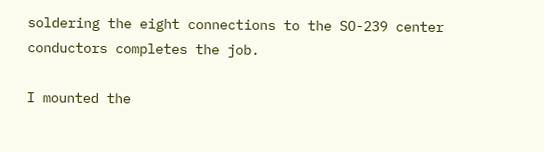soldering the eight connections to the SO-239 center conductors completes the job.

I mounted the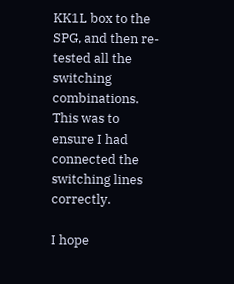KK1L box to the SPG, and then re-tested all the switching combinations. This was to ensure I had connected the switching lines correctly.

I hope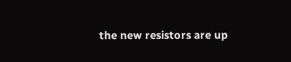the new resistors are up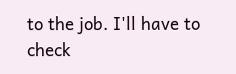to the job. I'll have to check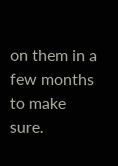on them in a few months to make sure.